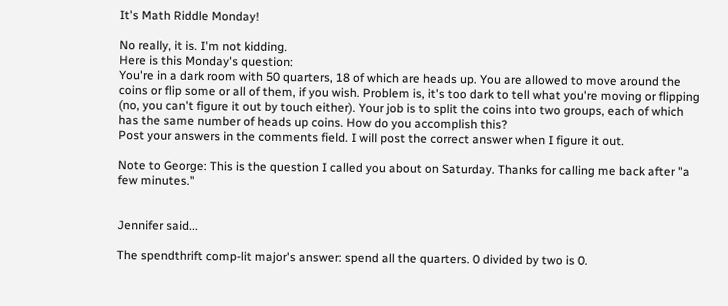It's Math Riddle Monday!

No really, it is. I'm not kidding.
Here is this Monday's question:
You're in a dark room with 50 quarters, 18 of which are heads up. You are allowed to move around the coins or flip some or all of them, if you wish. Problem is, it's too dark to tell what you're moving or flipping (no, you can't figure it out by touch either). Your job is to split the coins into two groups, each of which has the same number of heads up coins. How do you accomplish this?
Post your answers in the comments field. I will post the correct answer when I figure it out.

Note to George: This is the question I called you about on Saturday. Thanks for calling me back after "a few minutes."


Jennifer said...

The spendthrift comp-lit major's answer: spend all the quarters. 0 divided by two is 0.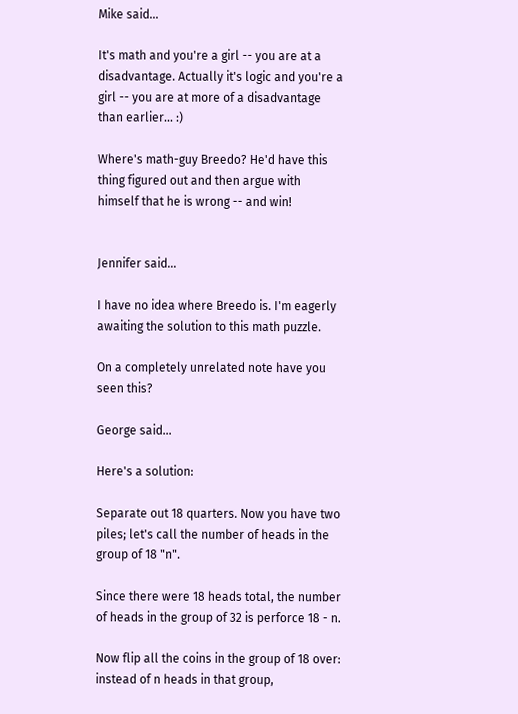Mike said...

It's math and you're a girl -- you are at a disadvantage. Actually it's logic and you're a girl -- you are at more of a disadvantage than earlier... :)

Where's math-guy Breedo? He'd have this thing figured out and then argue with himself that he is wrong -- and win!


Jennifer said...

I have no idea where Breedo is. I'm eagerly awaiting the solution to this math puzzle.

On a completely unrelated note have you seen this?

George said...

Here's a solution:

Separate out 18 quarters. Now you have two piles; let's call the number of heads in the group of 18 "n".

Since there were 18 heads total, the number of heads in the group of 32 is perforce 18 - n.

Now flip all the coins in the group of 18 over: instead of n heads in that group,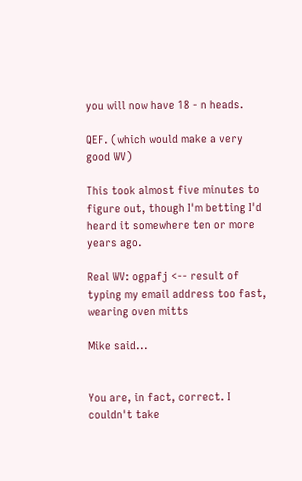you will now have 18 - n heads.

QEF. (which would make a very good WV)

This took almost five minutes to figure out, though I'm betting I'd heard it somewhere ten or more years ago.

Real WV: ogpafj <-- result of typing my email address too fast, wearing oven mitts

Mike said...


You are, in fact, correct. I couldn't take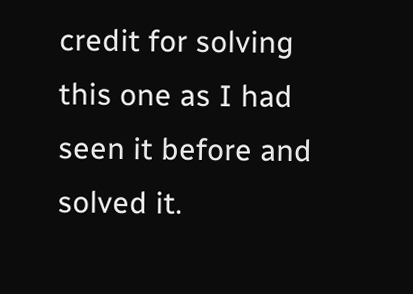credit for solving this one as I had seen it before and solved it.